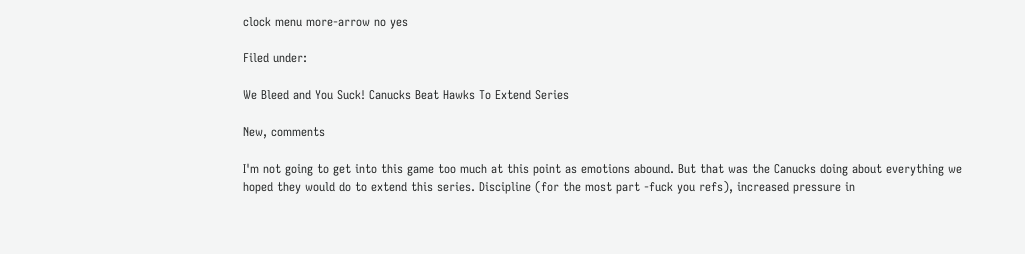clock menu more-arrow no yes

Filed under:

We Bleed and You Suck! Canucks Beat Hawks To Extend Series

New, comments

I'm not going to get into this game too much at this point as emotions abound. But that was the Canucks doing about everything we hoped they would do to extend this series. Discipline (for the most part -fuck you refs), increased pressure in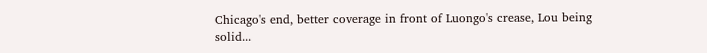Chicago's end, better coverage in front of Luongo's crease, Lou being solid...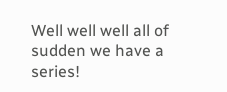Well well well all of sudden we have a series!